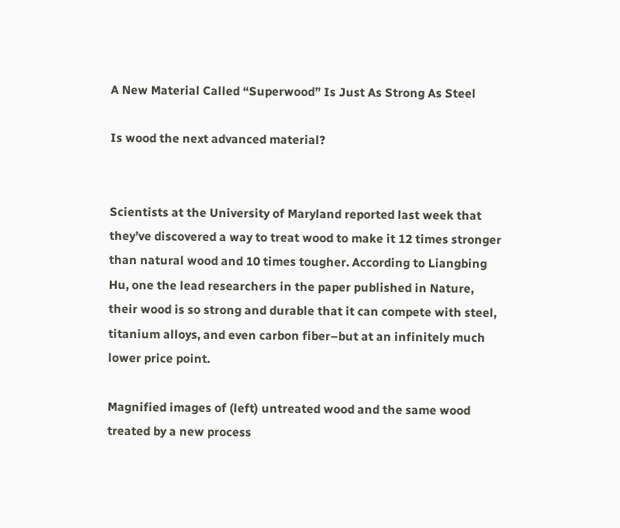A New Material Called “Superwood” Is Just As Strong As Steel

Is wood the next advanced material?


Scientists at the University of Maryland reported last week that they’ve discovered a way to treat wood to make it 12 times stronger than natural wood and 10 times tougher. According to Liangbing Hu, one the lead researchers in the paper published in Nature, their wood is so strong and durable that it can compete with steel, titanium alloys, and even carbon fiber–but at an infinitely much lower price point.

Magnified images of (left) untreated wood and the same wood treated by a new process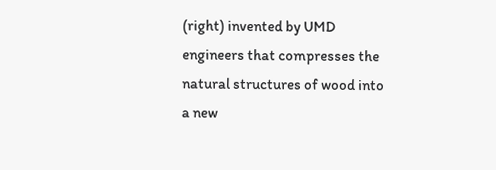(right) invented by UMD engineers that compresses the natural structures of wood into a new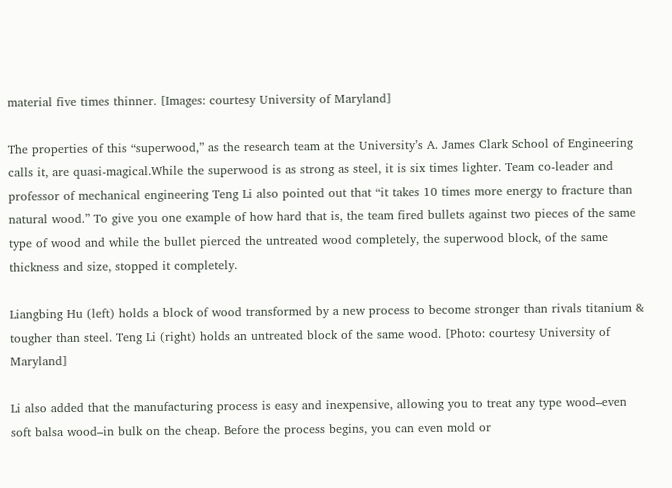material five times thinner. [Images: courtesy University of Maryland]

The properties of this “superwood,” as the research team at the University’s A. James Clark School of Engineering calls it, are quasi-magical.While the superwood is as strong as steel, it is six times lighter. Team co-leader and professor of mechanical engineering Teng Li also pointed out that “it takes 10 times more energy to fracture than natural wood.” To give you one example of how hard that is, the team fired bullets against two pieces of the same type of wood and while the bullet pierced the untreated wood completely, the superwood block, of the same thickness and size, stopped it completely.

Liangbing Hu (left) holds a block of wood transformed by a new process to become stronger than rivals titanium & tougher than steel. Teng Li (right) holds an untreated block of the same wood. [Photo: courtesy University of Maryland]

Li also added that the manufacturing process is easy and inexpensive, allowing you to treat any type wood–even soft balsa wood–in bulk on the cheap. Before the process begins, you can even mold or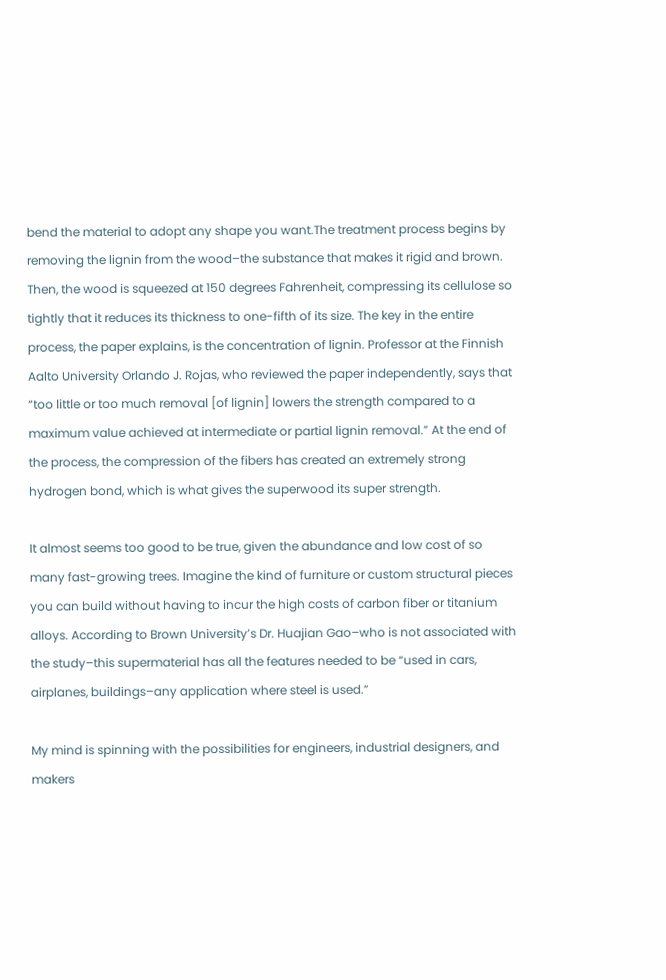bend the material to adopt any shape you want.The treatment process begins by removing the lignin from the wood–the substance that makes it rigid and brown. Then, the wood is squeezed at 150 degrees Fahrenheit, compressing its cellulose so tightly that it reduces its thickness to one-fifth of its size. The key in the entire process, the paper explains, is the concentration of lignin. Professor at the Finnish Aalto University Orlando J. Rojas, who reviewed the paper independently, says that “too little or too much removal [of lignin] lowers the strength compared to a maximum value achieved at intermediate or partial lignin removal.” At the end of the process, the compression of the fibers has created an extremely strong hydrogen bond, which is what gives the superwood its super strength.

It almost seems too good to be true, given the abundance and low cost of so many fast-growing trees. Imagine the kind of furniture or custom structural pieces you can build without having to incur the high costs of carbon fiber or titanium alloys. According to Brown University’s Dr. Huajian Gao–who is not associated with the study–this supermaterial has all the features needed to be “used in cars, airplanes, buildings–any application where steel is used.”

My mind is spinning with the possibilities for engineers, industrial designers, and makers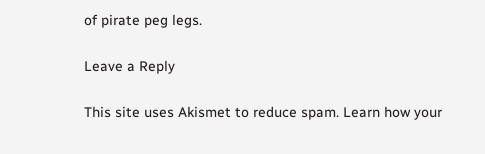of pirate peg legs.

Leave a Reply

This site uses Akismet to reduce spam. Learn how your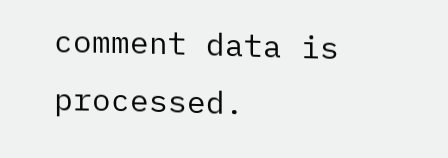comment data is processed.